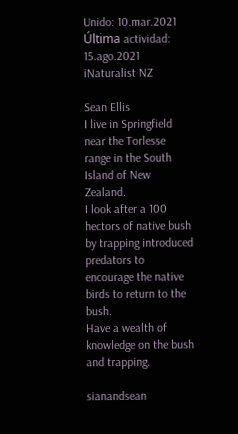Unido: 10.mar.2021 Última actividad: 15.ago.2021 iNaturalist NZ

Sean Ellis
I live in Springfield near the Torlesse range in the South Island of New Zealand.
I look after a 100 hectors of native bush by trapping introduced predators to encourage the native birds to return to the bush.
Have a wealth of knowledge on the bush and trapping.

sianandsean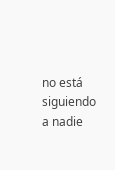no está siguiendo a nadie